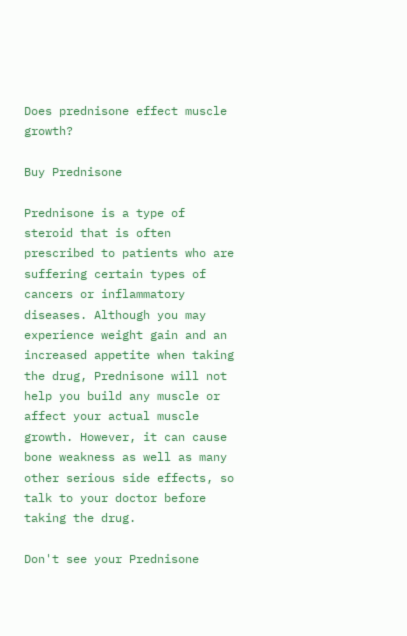Does prednisone effect muscle growth?

Buy Prednisone

Prednisone is a type of steroid that is often prescribed to patients who are suffering certain types of cancers or inflammatory diseases. Although you may experience weight gain and an increased appetite when taking the drug, Prednisone will not help you build any muscle or affect your actual muscle growth. However, it can cause bone weakness as well as many other serious side effects, so talk to your doctor before taking the drug.

Don't see your Prednisone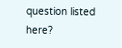question listed here?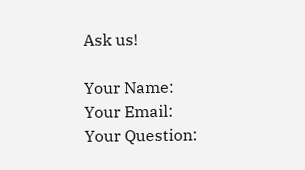Ask us!

Your Name:
Your Email:
Your Question: